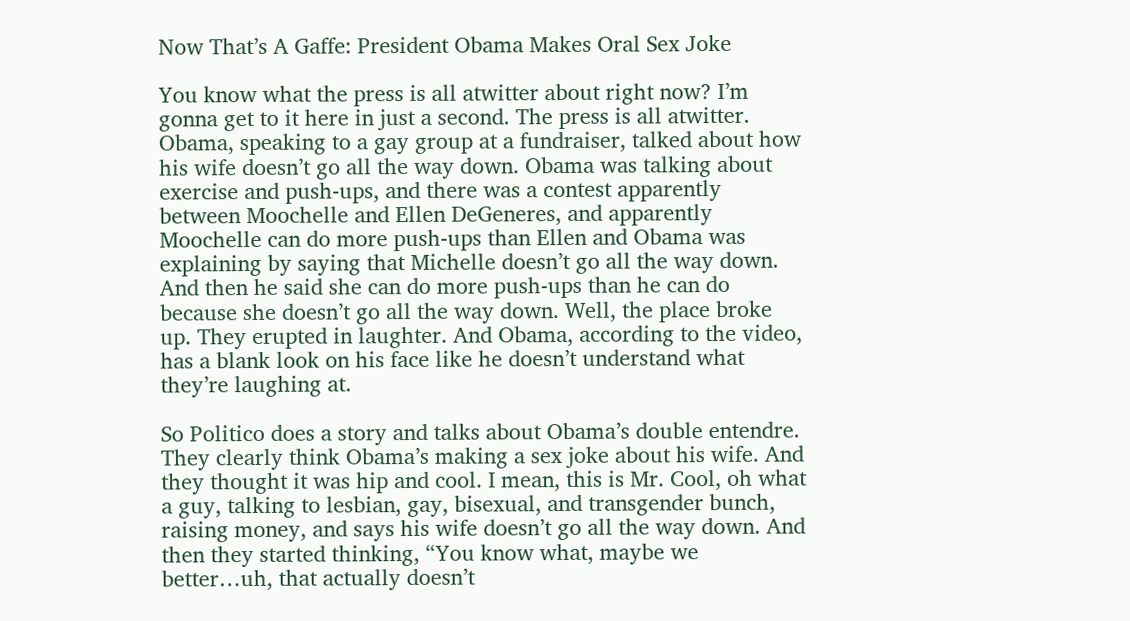Now That’s A Gaffe: President Obama Makes Oral Sex Joke

You know what the press is all atwitter about right now? I’m gonna get to it here in just a second. The press is all atwitter. Obama, speaking to a gay group at a fundraiser, talked about how his wife doesn’t go all the way down. Obama was talking about exercise and push-ups, and there was a contest apparently between Moochelle and Ellen DeGeneres, and apparently Moochelle can do more push-ups than Ellen and Obama was explaining by saying that Michelle doesn’t go all the way down. And then he said she can do more push-ups than he can do because she doesn’t go all the way down. Well, the place broke up. They erupted in laughter. And Obama, according to the video, has a blank look on his face like he doesn’t understand what they’re laughing at.

So Politico does a story and talks about Obama’s double entendre. They clearly think Obama’s making a sex joke about his wife. And they thought it was hip and cool. I mean, this is Mr. Cool, oh what a guy, talking to lesbian, gay, bisexual, and transgender bunch, raising money, and says his wife doesn’t go all the way down. And then they started thinking, “You know what, maybe we better…uh, that actually doesn’t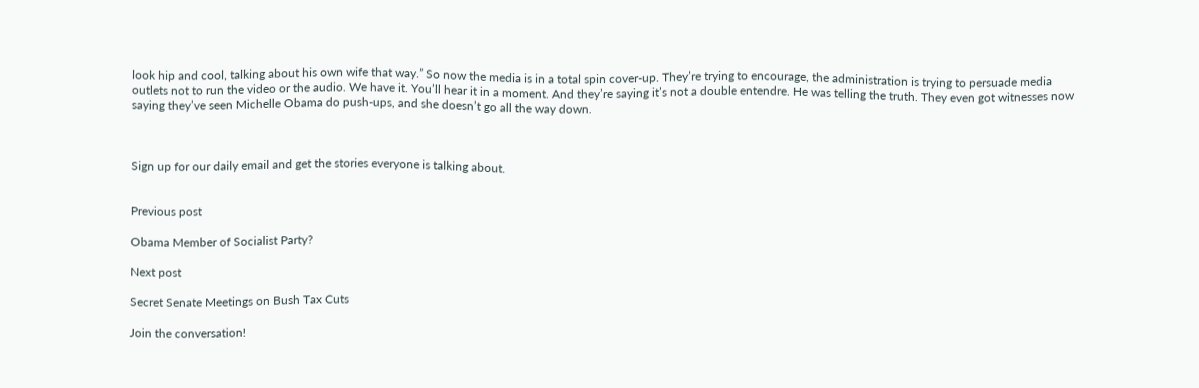look hip and cool, talking about his own wife that way.” So now the media is in a total spin cover-up. They’re trying to encourage, the administration is trying to persuade media outlets not to run the video or the audio. We have it. You’ll hear it in a moment. And they’re saying it’s not a double entendre. He was telling the truth. They even got witnesses now saying they’ve seen Michelle Obama do push-ups, and she doesn’t go all the way down.



Sign up for our daily email and get the stories everyone is talking about.


Previous post

Obama Member of Socialist Party?

Next post

Secret Senate Meetings on Bush Tax Cuts

Join the conversation!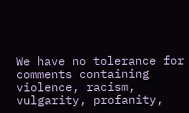We have no tolerance for comments containing violence, racism, vulgarity, profanity,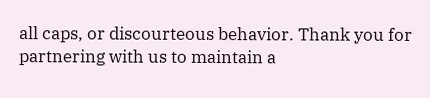all caps, or discourteous behavior. Thank you for partnering with us to maintain a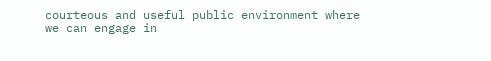courteous and useful public environment where we can engage in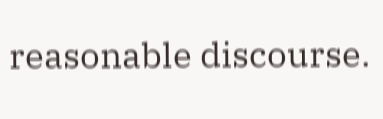reasonable discourse.